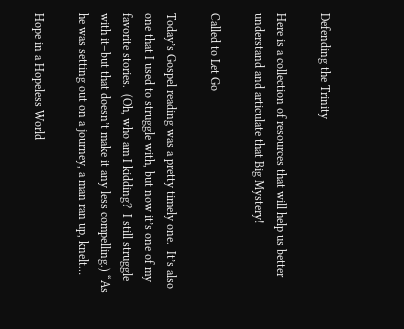Defending the Trinity

Here is a collection of resources that will help us better understand and articulate that Big Mystery!

Called to Let Go

Today’s Gospel reading was a pretty timely one.  It’s also one that I used to struggle with, but now it’s one of my favorite stories.  (Oh, who am I kidding?  I still struggle with it–but that doesn’t make it any less compelling.) “As he was setting out on a journey, a man ran up, knelt…

Hope in a Hopeless World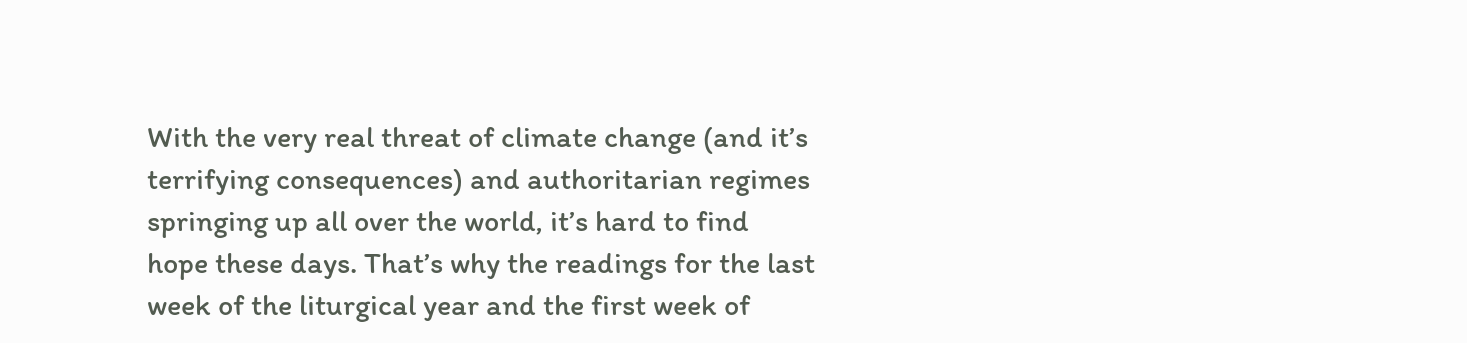With the very real threat of climate change (and it’s terrifying consequences) and authoritarian regimes springing up all over the world, it’s hard to find hope these days. That’s why the readings for the last week of the liturgical year and the first week of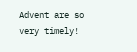Advent are so very timely!